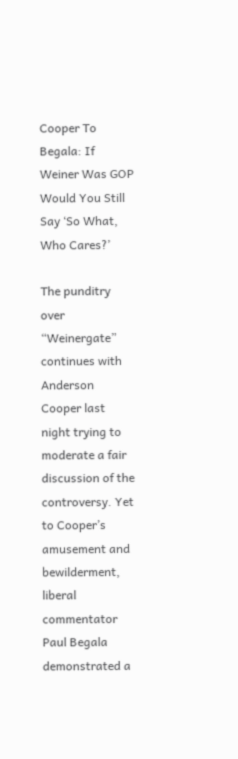Cooper To Begala: If Weiner Was GOP Would You Still Say ‘So What, Who Cares?’

The punditry over “Weinergate” continues with Anderson Cooper last night trying to moderate a fair discussion of the controversy. Yet to Cooper’s amusement and bewilderment, liberal commentator Paul Begala demonstrated a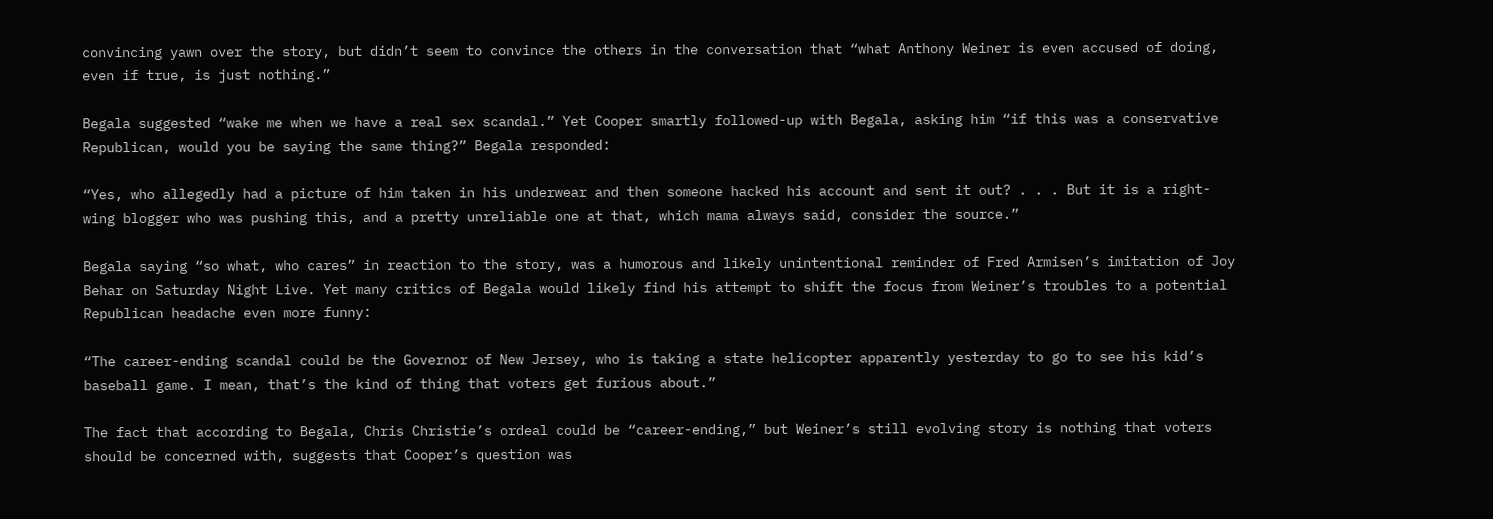convincing yawn over the story, but didn’t seem to convince the others in the conversation that “what Anthony Weiner is even accused of doing, even if true, is just nothing.”

Begala suggested “wake me when we have a real sex scandal.” Yet Cooper smartly followed-up with Begala, asking him “if this was a conservative Republican, would you be saying the same thing?” Begala responded:

“Yes, who allegedly had a picture of him taken in his underwear and then someone hacked his account and sent it out? . . . But it is a right-wing blogger who was pushing this, and a pretty unreliable one at that, which mama always said, consider the source.”

Begala saying “so what, who cares” in reaction to the story, was a humorous and likely unintentional reminder of Fred Armisen’s imitation of Joy Behar on Saturday Night Live. Yet many critics of Begala would likely find his attempt to shift the focus from Weiner’s troubles to a potential Republican headache even more funny:

“The career-ending scandal could be the Governor of New Jersey, who is taking a state helicopter apparently yesterday to go to see his kid’s baseball game. I mean, that’s the kind of thing that voters get furious about.”

The fact that according to Begala, Chris Christie’s ordeal could be “career-ending,” but Weiner’s still evolving story is nothing that voters should be concerned with, suggests that Cooper’s question was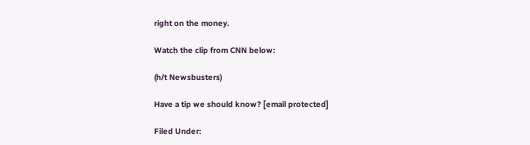right on the money.

Watch the clip from CNN below:

(h/t Newsbusters)

Have a tip we should know? [email protected]

Filed Under: